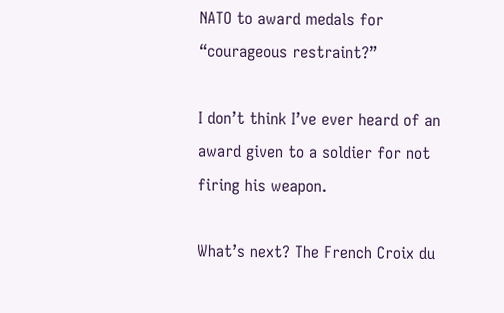NATO to award medals for “courageous restraint?”

I don’t think I’ve ever heard of an award given to a soldier for not firing his weapon.

What’s next? The French Croix du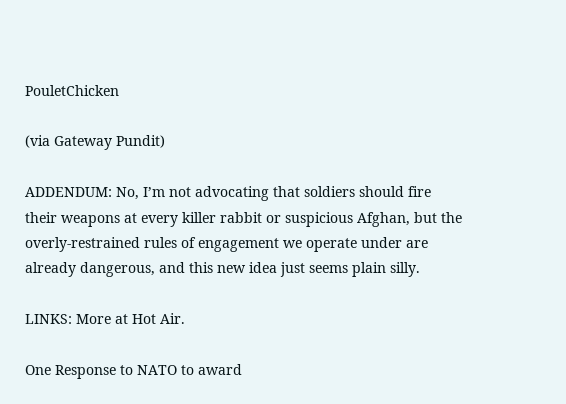PouletChicken

(via Gateway Pundit)

ADDENDUM: No, I’m not advocating that soldiers should fire their weapons at every killer rabbit or suspicious Afghan, but the overly-restrained rules of engagement we operate under are already dangerous, and this new idea just seems plain silly.

LINKS: More at Hot Air.

One Response to NATO to award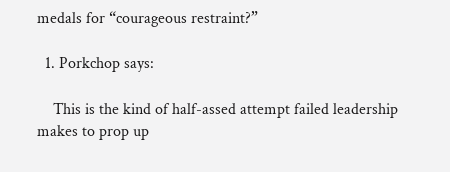medals for “courageous restraint?”

  1. Porkchop says:

    This is the kind of half-assed attempt failed leadership makes to prop up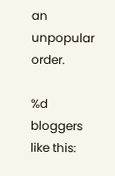an unpopular order.

%d bloggers like this: